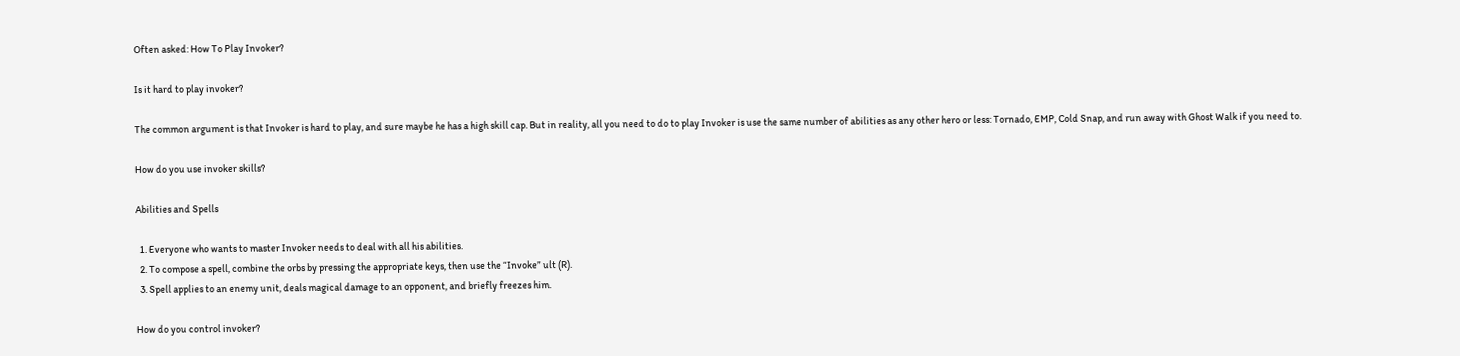Often asked: How To Play Invoker?

Is it hard to play invoker?

The common argument is that Invoker is hard to play, and sure maybe he has a high skill cap. But in reality, all you need to do to play Invoker is use the same number of abilities as any other hero or less: Tornado, EMP, Cold Snap, and run away with Ghost Walk if you need to.

How do you use invoker skills?

Abilities and Spells

  1. Everyone who wants to master Invoker needs to deal with all his abilities.
  2. To compose a spell, combine the orbs by pressing the appropriate keys, then use the “Invoke” ult (R).
  3. Spell applies to an enemy unit, deals magical damage to an opponent, and briefly freezes him.

How do you control invoker?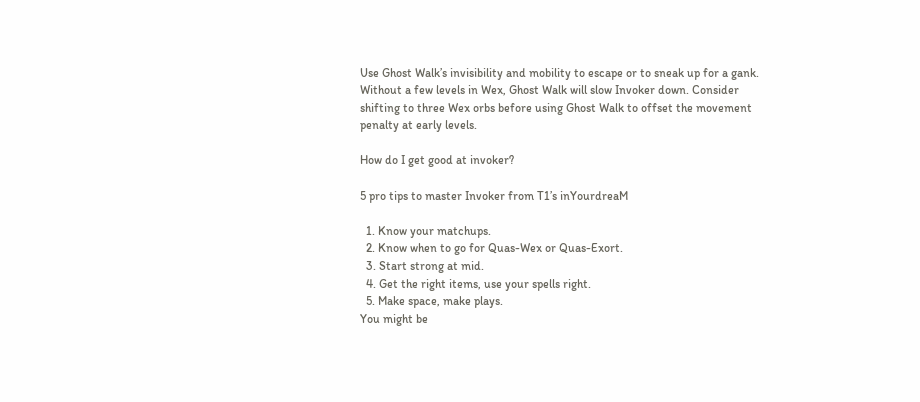Use Ghost Walk’s invisibility and mobility to escape or to sneak up for a gank. Without a few levels in Wex, Ghost Walk will slow Invoker down. Consider shifting to three Wex orbs before using Ghost Walk to offset the movement penalty at early levels.

How do I get good at invoker?

5 pro tips to master Invoker from T1’s inYourdreaM

  1. Know your matchups.
  2. Know when to go for Quas-Wex or Quas-Exort.
  3. Start strong at mid.
  4. Get the right items, use your spells right.
  5. Make space, make plays.
You might be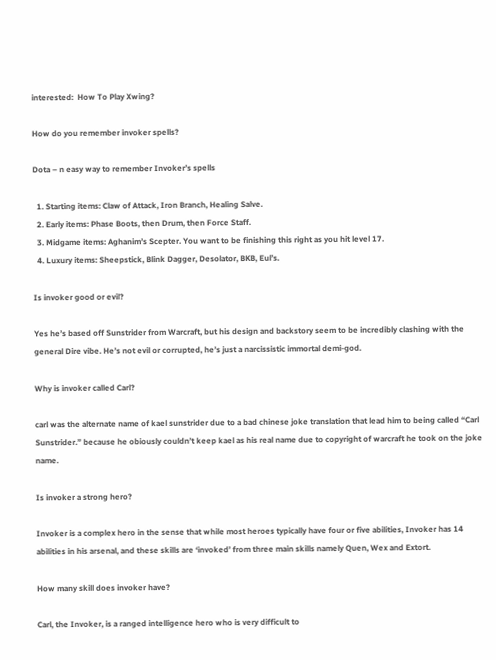interested:  How To Play Xwing?

How do you remember invoker spells?

Dota – n easy way to remember Invoker’s spells

  1. Starting items: Claw of Attack, Iron Branch, Healing Salve.
  2. Early items: Phase Boots, then Drum, then Force Staff.
  3. Midgame items: Aghanim’s Scepter. You want to be finishing this right as you hit level 17.
  4. Luxury items: Sheepstick, Blink Dagger, Desolator, BKB, Eul’s.

Is invoker good or evil?

Yes he’s based off Sunstrider from Warcraft, but his design and backstory seem to be incredibly clashing with the general Dire vibe. He’s not evil or corrupted, he’s just a narcissistic immortal demi-god.

Why is invoker called Carl?

carl was the alternate name of kael sunstrider due to a bad chinese joke translation that lead him to being called “Carl Sunstrider.” because he obiously couldn’t keep kael as his real name due to copyright of warcraft he took on the joke name.

Is invoker a strong hero?

Invoker is a complex hero in the sense that while most heroes typically have four or five abilities, Invoker has 14 abilities in his arsenal, and these skills are ‘invoked’ from three main skills namely Quen, Wex and Extort.

How many skill does invoker have?

Carl, the Invoker, is a ranged intelligence hero who is very difficult to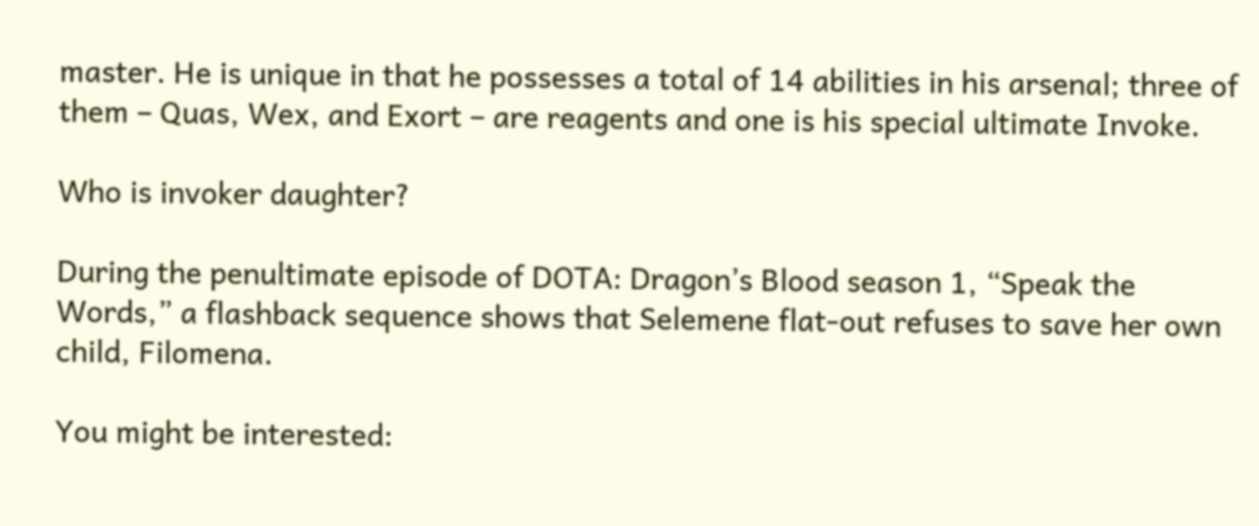master. He is unique in that he possesses a total of 14 abilities in his arsenal; three of them – Quas, Wex, and Exort – are reagents and one is his special ultimate Invoke.

Who is invoker daughter?

During the penultimate episode of DOTA: Dragon’s Blood season 1, “Speak the Words,” a flashback sequence shows that Selemene flat-out refuses to save her own child, Filomena.

You might be interested: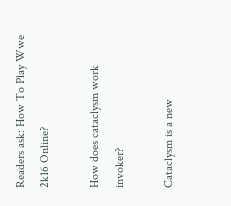Readers ask: How To Play Wwe 2k16 Online?

How does cataclysm work invoker?

Cataclysm is a new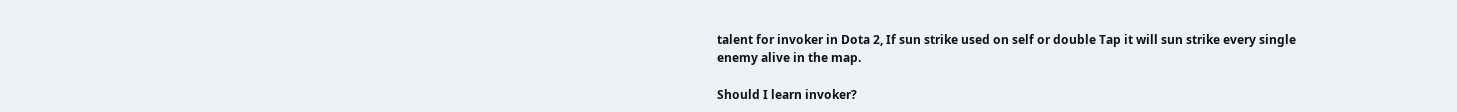talent for invoker in Dota 2, If sun strike used on self or double Tap it will sun strike every single enemy alive in the map.

Should I learn invoker?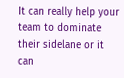It can really help your team to dominate their sidelane or it can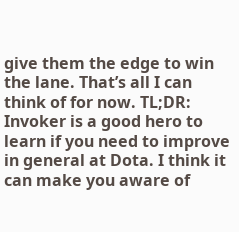give them the edge to win the lane. That’s all I can think of for now. TL;DR: Invoker is a good hero to learn if you need to improve in general at Dota. I think it can make you aware of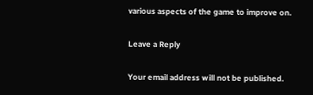various aspects of the game to improve on.

Leave a Reply

Your email address will not be published.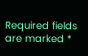Required fields are marked *